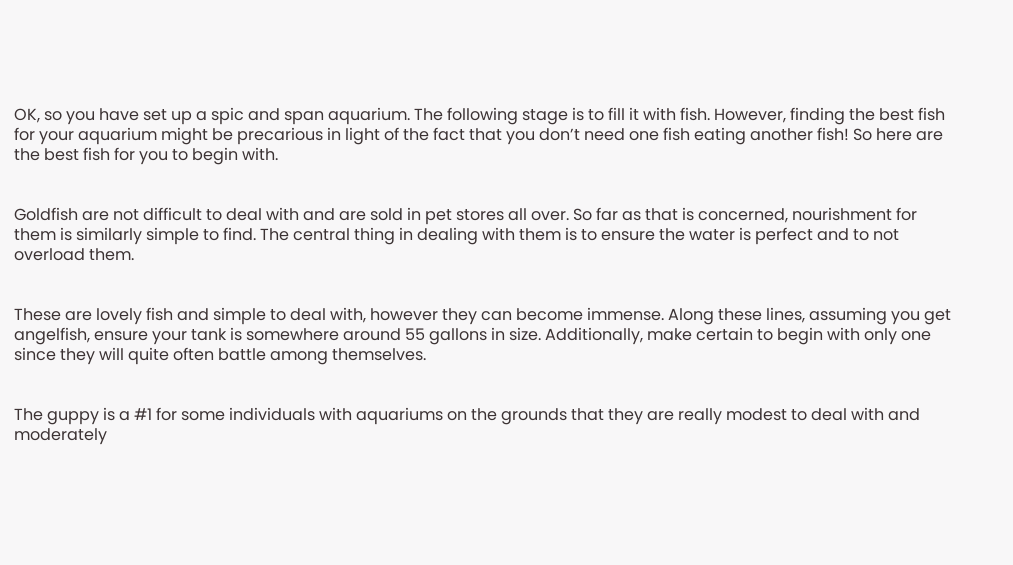OK, so you have set up a spic and span aquarium. The following stage is to fill it with fish. However, finding the best fish for your aquarium might be precarious in light of the fact that you don’t need one fish eating another fish! So here are the best fish for you to begin with.


Goldfish are not difficult to deal with and are sold in pet stores all over. So far as that is concerned, nourishment for them is similarly simple to find. The central thing in dealing with them is to ensure the water is perfect and to not overload them.


These are lovely fish and simple to deal with, however they can become immense. Along these lines, assuming you get angelfish, ensure your tank is somewhere around 55 gallons in size. Additionally, make certain to begin with only one since they will quite often battle among themselves.


The guppy is a #1 for some individuals with aquariums on the grounds that they are really modest to deal with and moderately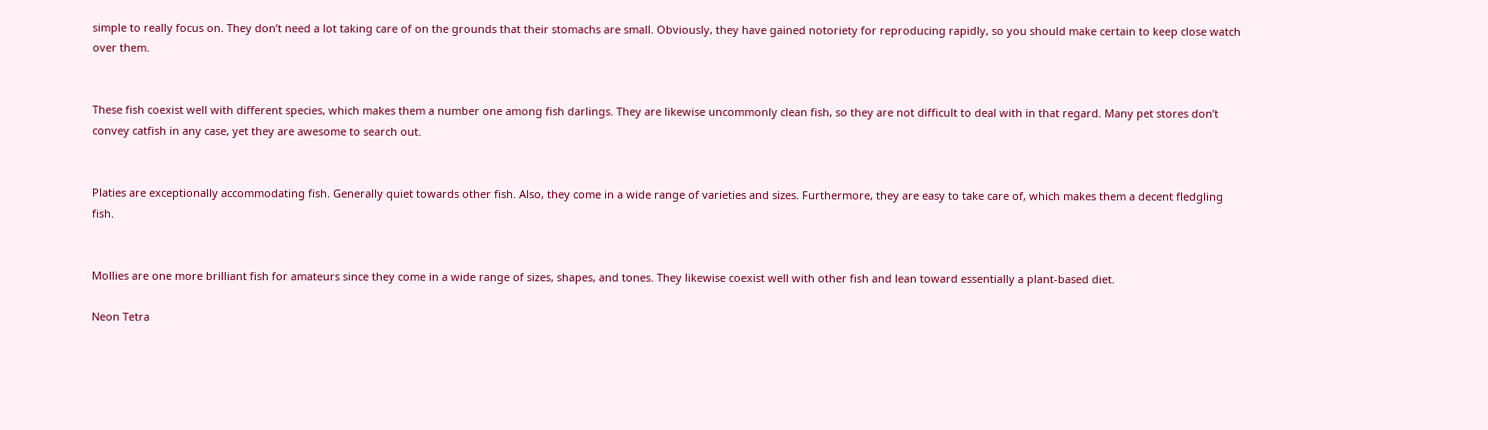simple to really focus on. They don’t need a lot taking care of on the grounds that their stomachs are small. Obviously, they have gained notoriety for reproducing rapidly, so you should make certain to keep close watch over them.


These fish coexist well with different species, which makes them a number one among fish darlings. They are likewise uncommonly clean fish, so they are not difficult to deal with in that regard. Many pet stores don’t convey catfish in any case, yet they are awesome to search out.


Platies are exceptionally accommodating fish. Generally quiet towards other fish. Also, they come in a wide range of varieties and sizes. Furthermore, they are easy to take care of, which makes them a decent fledgling fish.


Mollies are one more brilliant fish for amateurs since they come in a wide range of sizes, shapes, and tones. They likewise coexist well with other fish and lean toward essentially a plant-based diet.

Neon Tetra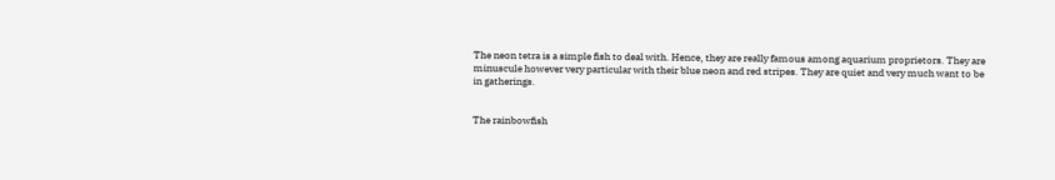The neon tetra is a simple fish to deal with. Hence, they are really famous among aquarium proprietors. They are minuscule however very particular with their blue neon and red stripes. They are quiet and very much want to be in gatherings.


The rainbowfish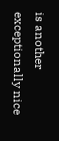is another exceptionally nice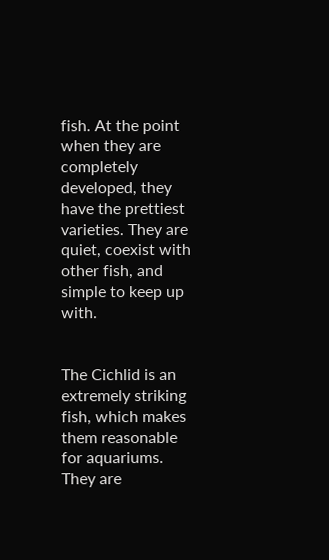fish. At the point when they are completely developed, they have the prettiest varieties. They are quiet, coexist with other fish, and simple to keep up with.


The Cichlid is an extremely striking fish, which makes them reasonable for aquariums. They are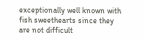exceptionally well known with fish sweethearts since they are not difficult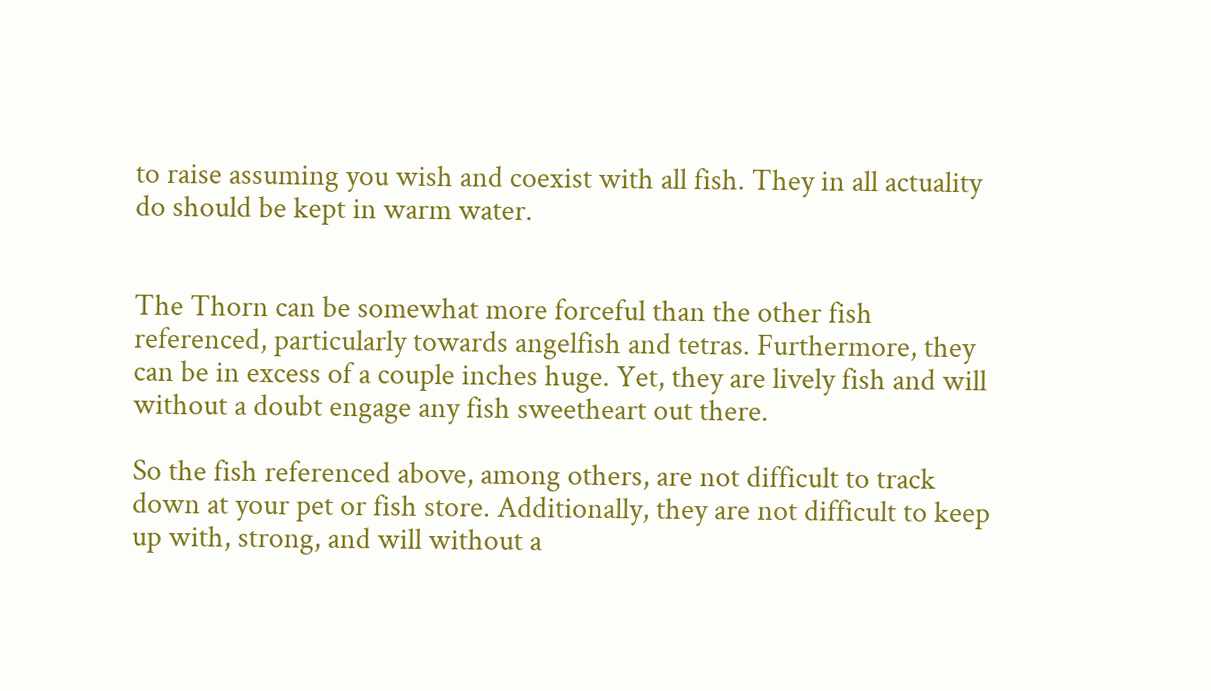to raise assuming you wish and coexist with all fish. They in all actuality do should be kept in warm water.


The Thorn can be somewhat more forceful than the other fish referenced, particularly towards angelfish and tetras. Furthermore, they can be in excess of a couple inches huge. Yet, they are lively fish and will without a doubt engage any fish sweetheart out there.

So the fish referenced above, among others, are not difficult to track down at your pet or fish store. Additionally, they are not difficult to keep up with, strong, and will without a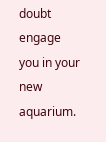doubt engage you in your new aquarium.